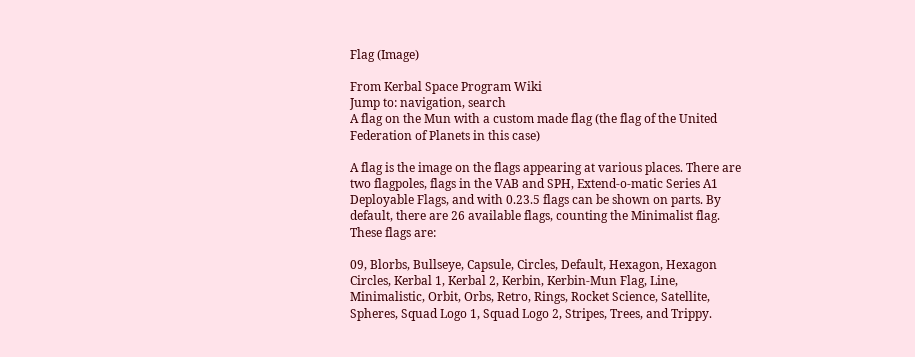Flag (Image)

From Kerbal Space Program Wiki
Jump to: navigation, search
A flag on the Mun with a custom made flag (the flag of the United Federation of Planets in this case)

A flag is the image on the flags appearing at various places. There are two flagpoles, flags in the VAB and SPH, Extend-o-matic Series A1 Deployable Flags, and with 0.23.5 flags can be shown on parts. By default, there are 26 available flags, counting the Minimalist flag. These flags are:

09, Blorbs, Bullseye, Capsule, Circles, Default, Hexagon, Hexagon Circles, Kerbal 1, Kerbal 2, Kerbin, Kerbin-Mun Flag, Line, Minimalistic, Orbit, Orbs, Retro, Rings, Rocket Science, Satellite, Spheres, Squad Logo 1, Squad Logo 2, Stripes, Trees, and Trippy.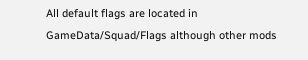All default flags are located in GameData/Squad/Flags although other mods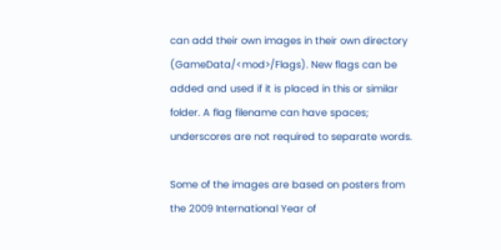can add their own images in their own directory (GameData/<mod>/Flags). New flags can be added and used if it is placed in this or similar folder. A flag filename can have spaces; underscores are not required to separate words.

Some of the images are based on posters from the 2009 International Year of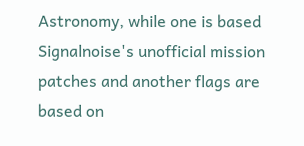Astronomy, while one is based Signalnoise's unofficial mission patches and another flags are based on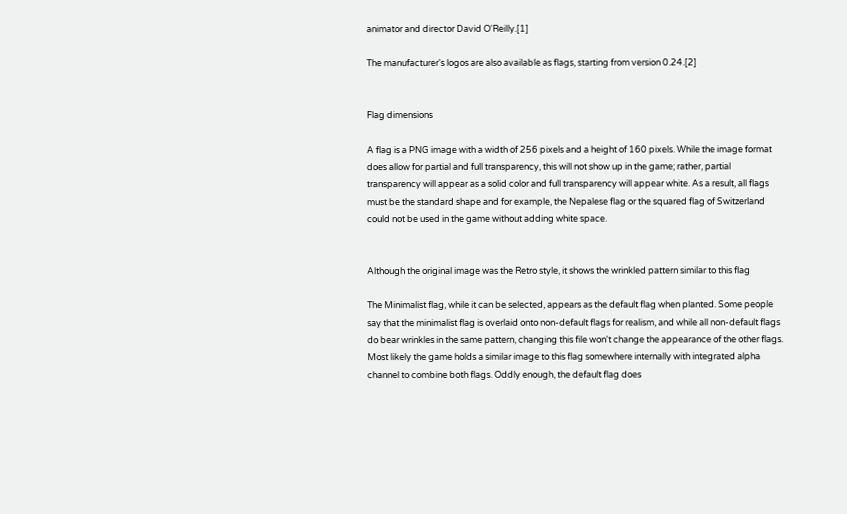animator and director David O'Reilly.[1]

The manufacturer's logos are also available as flags, starting from version 0.24.[2]


Flag dimensions

A flag is a PNG image with a width of 256 pixels and a height of 160 pixels. While the image format does allow for partial and full transparency, this will not show up in the game; rather, partial transparency will appear as a solid color and full transparency will appear white. As a result, all flags must be the standard shape and for example, the Nepalese flag or the squared flag of Switzerland could not be used in the game without adding white space.


Although the original image was the Retro style, it shows the wrinkled pattern similar to this flag

The Minimalist flag, while it can be selected, appears as the default flag when planted. Some people say that the minimalist flag is overlaid onto non-default flags for realism, and while all non-default flags do bear wrinkles in the same pattern, changing this file won't change the appearance of the other flags. Most likely the game holds a similar image to this flag somewhere internally with integrated alpha channel to combine both flags. Oddly enough, the default flag does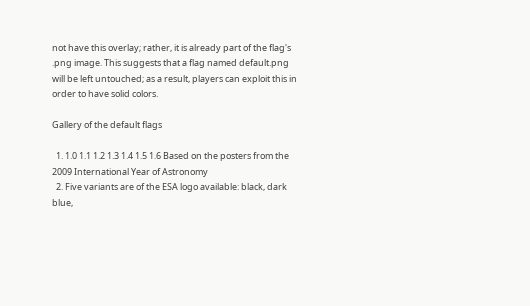not have this overlay; rather, it is already part of the flag's .png image. This suggests that a flag named default.png will be left untouched; as a result, players can exploit this in order to have solid colors.

Gallery of the default flags

  1. 1.0 1.1 1.2 1.3 1.4 1.5 1.6 Based on the posters from the 2009 International Year of Astronomy
  2. Five variants are of the ESA logo available: black, dark blue,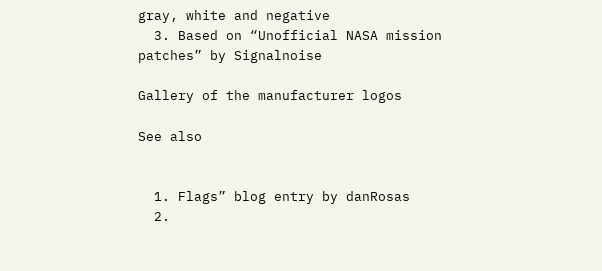gray, white and negative
  3. Based on “Unofficial NASA mission patches” by Signalnoise

Gallery of the manufacturer logos

See also


  1. Flags” blog entry by danRosas
  2.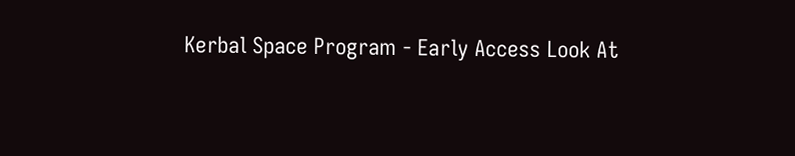Kerbal Space Program - Early Access Look At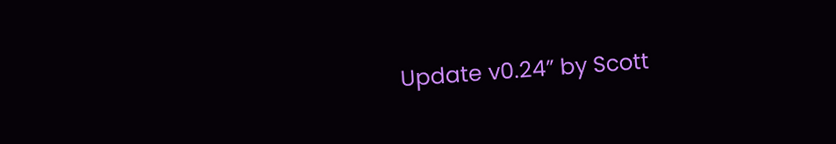Update v0.24” by Scott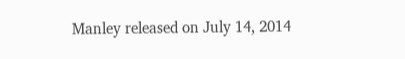Manley released on July 14, 2014